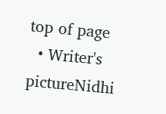top of page
  • Writer's pictureNidhi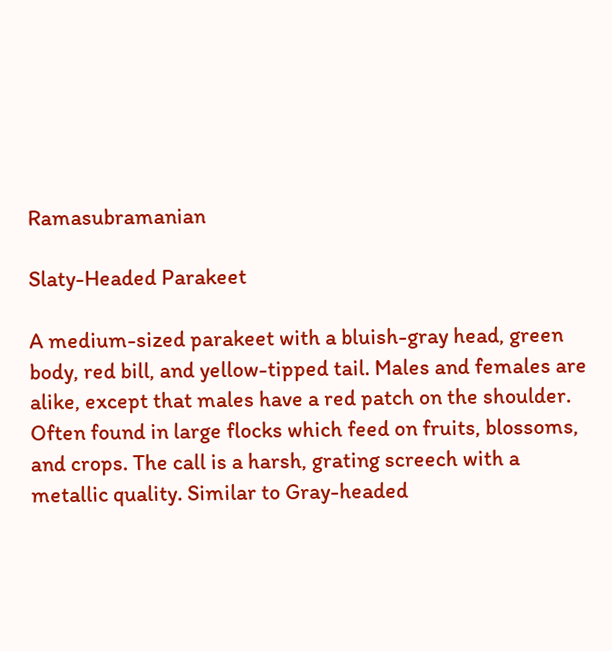Ramasubramanian

Slaty-Headed Parakeet

A medium-sized parakeet with a bluish-gray head, green body, red bill, and yellow-tipped tail. Males and females are alike, except that males have a red patch on the shoulder. Often found in large flocks which feed on fruits, blossoms, and crops. The call is a harsh, grating screech with a metallic quality. Similar to Gray-headed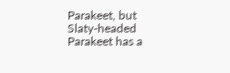Parakeet, but Slaty-headed Parakeet has a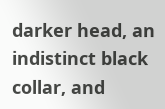darker head, an indistinct black collar, and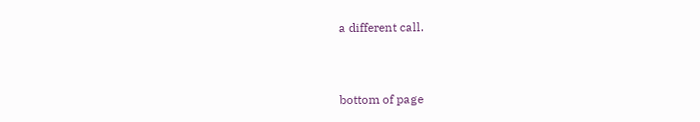a different call.



bottom of page